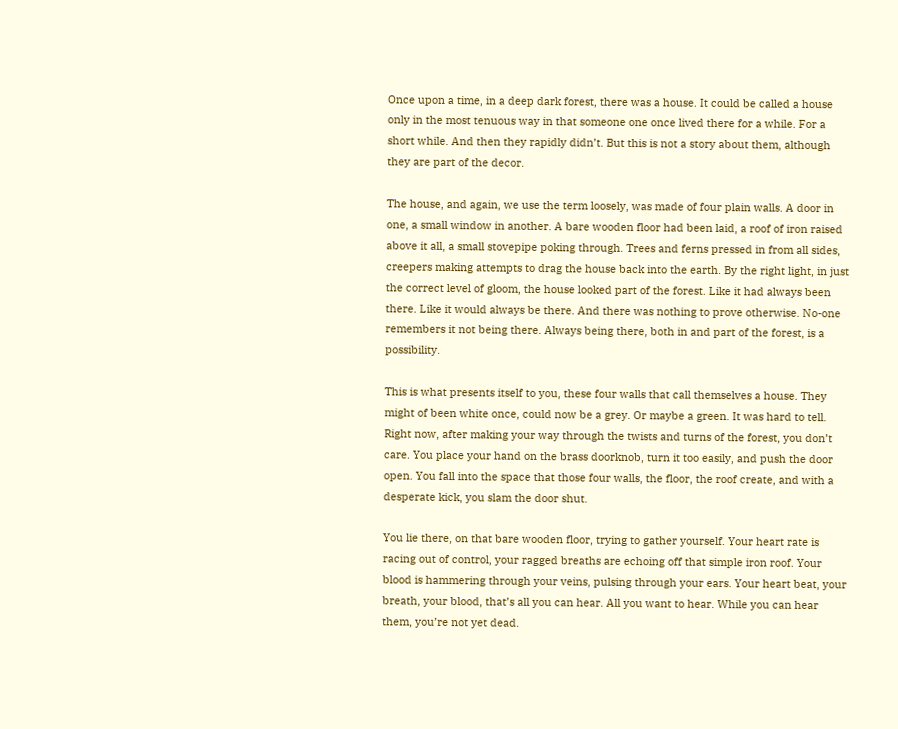Once upon a time, in a deep dark forest, there was a house. It could be called a house only in the most tenuous way in that someone one once lived there for a while. For a short while. And then they rapidly didn’t. But this is not a story about them, although they are part of the decor.

The house, and again, we use the term loosely, was made of four plain walls. A door in one, a small window in another. A bare wooden floor had been laid, a roof of iron raised above it all, a small stovepipe poking through. Trees and ferns pressed in from all sides, creepers making attempts to drag the house back into the earth. By the right light, in just the correct level of gloom, the house looked part of the forest. Like it had always been there. Like it would always be there. And there was nothing to prove otherwise. No-one remembers it not being there. Always being there, both in and part of the forest, is a possibility.

This is what presents itself to you, these four walls that call themselves a house. They might of been white once, could now be a grey. Or maybe a green. It was hard to tell. Right now, after making your way through the twists and turns of the forest, you don’t care. You place your hand on the brass doorknob, turn it too easily, and push the door open. You fall into the space that those four walls, the floor, the roof create, and with a desperate kick, you slam the door shut.

You lie there, on that bare wooden floor, trying to gather yourself. Your heart rate is racing out of control, your ragged breaths are echoing off that simple iron roof. Your blood is hammering through your veins, pulsing through your ears. Your heart beat, your breath, your blood, that’s all you can hear. All you want to hear. While you can hear them, you’re not yet dead.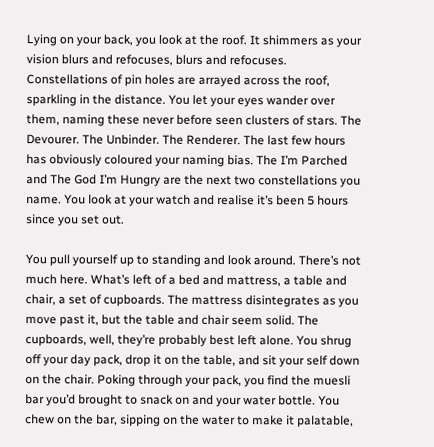Lying on your back, you look at the roof. It shimmers as your vision blurs and refocuses, blurs and refocuses. Constellations of pin holes are arrayed across the roof, sparkling in the distance. You let your eyes wander over them, naming these never before seen clusters of stars. The Devourer. The Unbinder. The Renderer. The last few hours has obviously coloured your naming bias. The I’m Parched and The God I’m Hungry are the next two constellations you name. You look at your watch and realise it’s been 5 hours since you set out.

You pull yourself up to standing and look around. There’s not much here. What’s left of a bed and mattress, a table and chair, a set of cupboards. The mattress disintegrates as you move past it, but the table and chair seem solid. The cupboards, well, they’re probably best left alone. You shrug off your day pack, drop it on the table, and sit your self down on the chair. Poking through your pack, you find the muesli bar you’d brought to snack on and your water bottle. You chew on the bar, sipping on the water to make it palatable,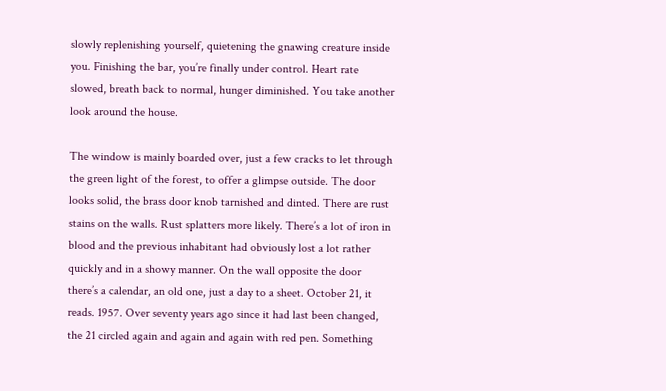slowly replenishing yourself, quietening the gnawing creature inside you. Finishing the bar, you’re finally under control. Heart rate slowed, breath back to normal, hunger diminished. You take another look around the house.

The window is mainly boarded over, just a few cracks to let through the green light of the forest, to offer a glimpse outside. The door looks solid, the brass door knob tarnished and dinted. There are rust stains on the walls. Rust splatters more likely. There’s a lot of iron in blood and the previous inhabitant had obviously lost a lot rather quickly and in a showy manner. On the wall opposite the door there’s a calendar, an old one, just a day to a sheet. October 21, it reads. 1957. Over seventy years ago since it had last been changed, the 21 circled again and again and again with red pen. Something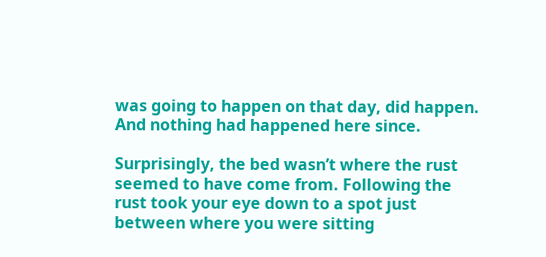was going to happen on that day, did happen. And nothing had happened here since.

Surprisingly, the bed wasn’t where the rust seemed to have come from. Following the rust took your eye down to a spot just between where you were sitting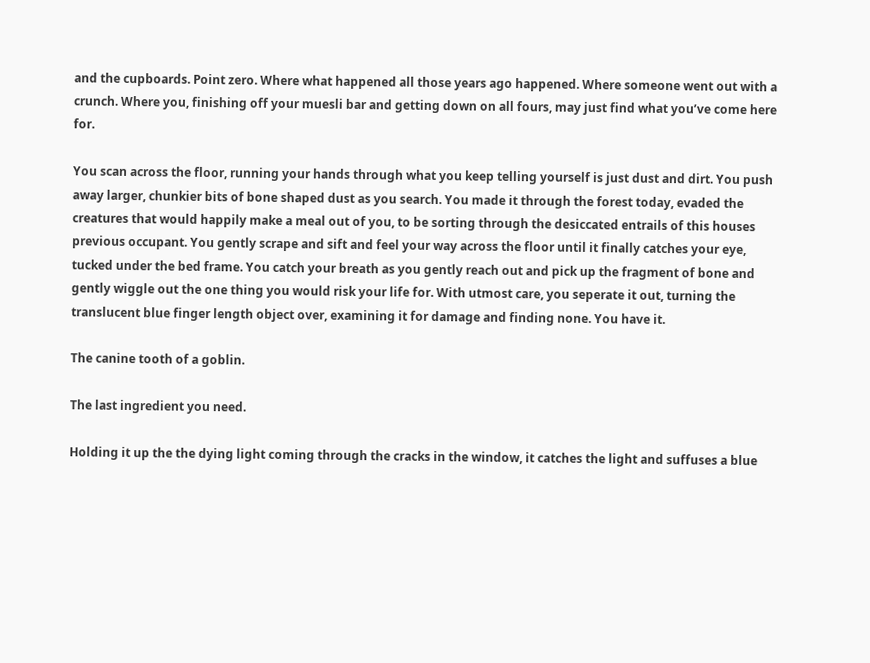and the cupboards. Point zero. Where what happened all those years ago happened. Where someone went out with a crunch. Where you, finishing off your muesli bar and getting down on all fours, may just find what you’ve come here for.

You scan across the floor, running your hands through what you keep telling yourself is just dust and dirt. You push away larger, chunkier bits of bone shaped dust as you search. You made it through the forest today, evaded the creatures that would happily make a meal out of you, to be sorting through the desiccated entrails of this houses previous occupant. You gently scrape and sift and feel your way across the floor until it finally catches your eye, tucked under the bed frame. You catch your breath as you gently reach out and pick up the fragment of bone and gently wiggle out the one thing you would risk your life for. With utmost care, you seperate it out, turning the translucent blue finger length object over, examining it for damage and finding none. You have it.

The canine tooth of a goblin.

The last ingredient you need.

Holding it up the the dying light coming through the cracks in the window, it catches the light and suffuses a blue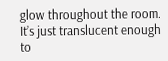glow throughout the room. It’s just translucent enough to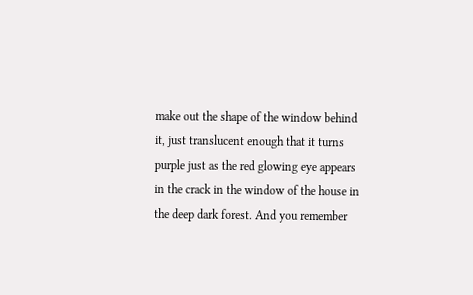make out the shape of the window behind it, just translucent enough that it turns purple just as the red glowing eye appears in the crack in the window of the house in the deep dark forest. And you remember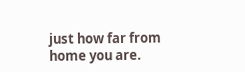just how far from home you are.